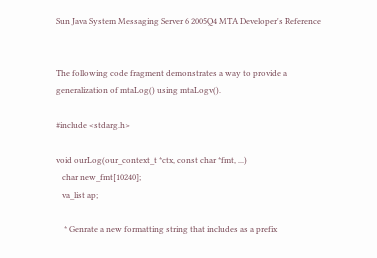Sun Java System Messaging Server 6 2005Q4 MTA Developer's Reference


The following code fragment demonstrates a way to provide a generalization of mtaLog() using mtaLogv().

#include <stdarg.h>

void ourLog(our_context_t *ctx, const char *fmt, ...)
   char new_fmt[10240];
   va_list ap;

    * Genrate a new formatting string that includes as a prefix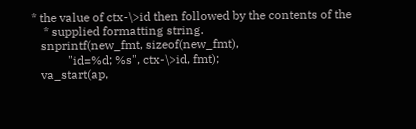* the value of ctx-\>id then followed by the contents of the
    * supplied formatting string.
   snprintf(new_fmt, sizeof(new_fmt),
            "id=%d; %s", ctx-\>id, fmt);
   va_start(ap,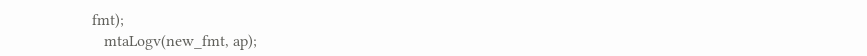fmt);
   mtaLogv(new_fmt, ap);